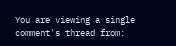You are viewing a single comment's thread from: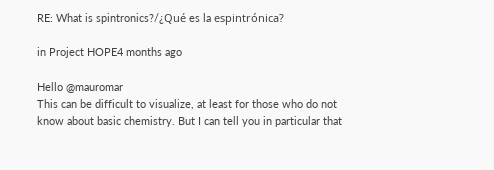RE: What is spintronics?/¿Qué es la espintrónica?

in Project HOPE4 months ago

Hello @mauromar
This can be difficult to visualize, at least for those who do not know about basic chemistry. But I can tell you in particular that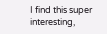I find this super interesting,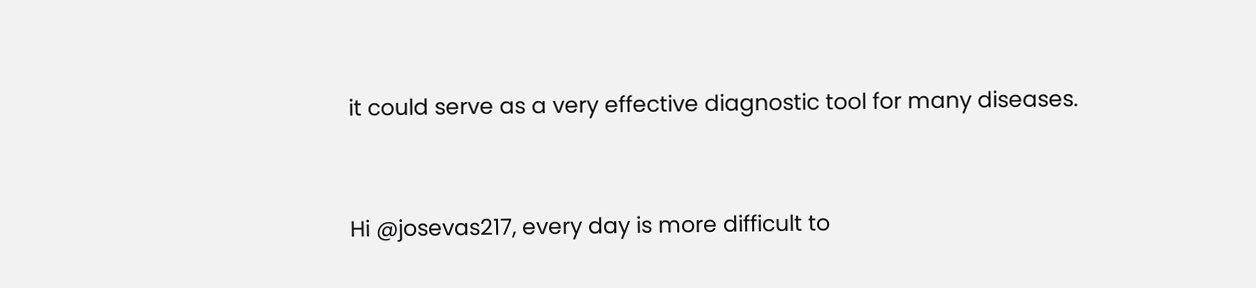it could serve as a very effective diagnostic tool for many diseases.


Hi @josevas217, every day is more difficult to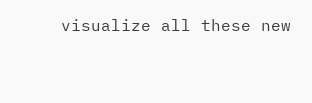visualize all these new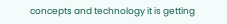concepts and technology it is getting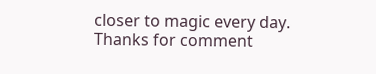closer to magic every day.
Thanks for comment